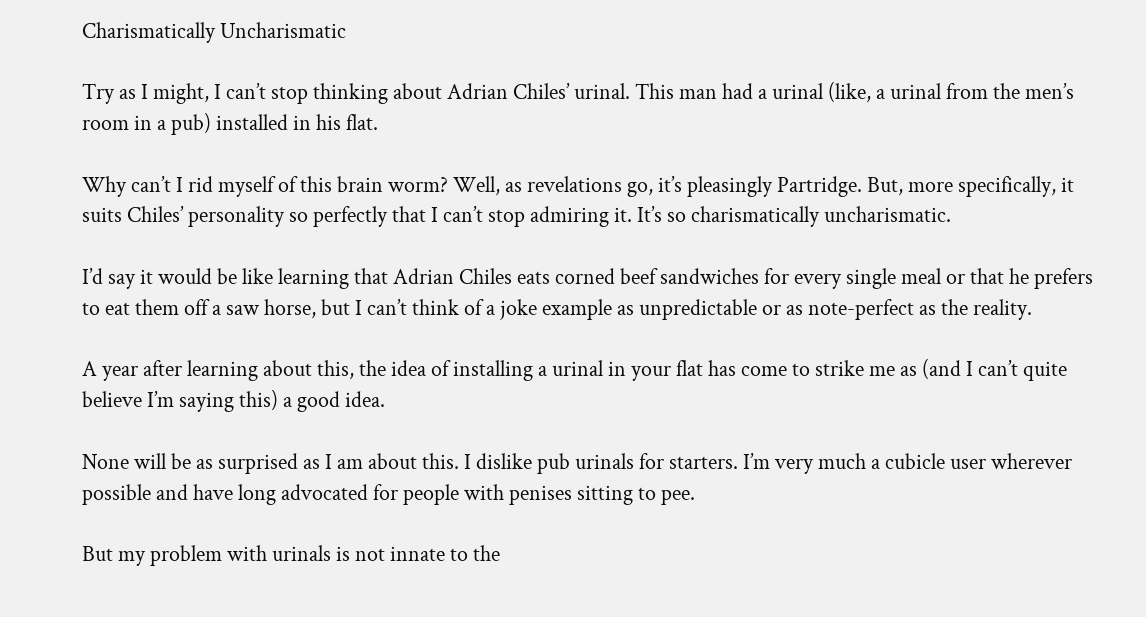Charismatically Uncharismatic

Try as I might, I can’t stop thinking about Adrian Chiles’ urinal. This man had a urinal (like, a urinal from the men’s room in a pub) installed in his flat.

Why can’t I rid myself of this brain worm? Well, as revelations go, it’s pleasingly Partridge. But, more specifically, it suits Chiles’ personality so perfectly that I can’t stop admiring it. It’s so charismatically uncharismatic.

I’d say it would be like learning that Adrian Chiles eats corned beef sandwiches for every single meal or that he prefers to eat them off a saw horse, but I can’t think of a joke example as unpredictable or as note-perfect as the reality.

A year after learning about this, the idea of installing a urinal in your flat has come to strike me as (and I can’t quite believe I’m saying this) a good idea.

None will be as surprised as I am about this. I dislike pub urinals for starters. I’m very much a cubicle user wherever possible and have long advocated for people with penises sitting to pee.

But my problem with urinals is not innate to the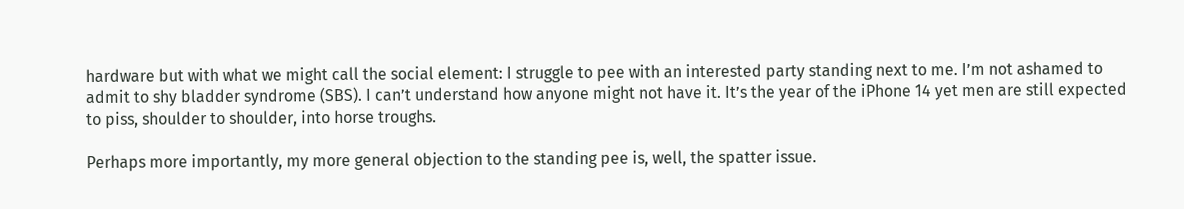hardware but with what we might call the social element: I struggle to pee with an interested party standing next to me. I’m not ashamed to admit to shy bladder syndrome (SBS). I can’t understand how anyone might not have it. It’s the year of the iPhone 14 yet men are still expected to piss, shoulder to shoulder, into horse troughs.

Perhaps more importantly, my more general objection to the standing pee is, well, the spatter issue.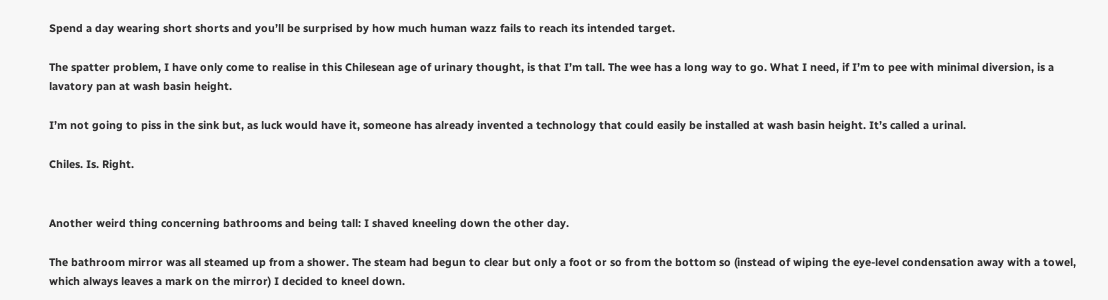Spend a day wearing short shorts and you’ll be surprised by how much human wazz fails to reach its intended target.

The spatter problem, I have only come to realise in this Chilesean age of urinary thought, is that I’m tall. The wee has a long way to go. What I need, if I’m to pee with minimal diversion, is a lavatory pan at wash basin height.

I’m not going to piss in the sink but, as luck would have it, someone has already invented a technology that could easily be installed at wash basin height. It’s called a urinal.

Chiles. Is. Right.


Another weird thing concerning bathrooms and being tall: I shaved kneeling down the other day.

The bathroom mirror was all steamed up from a shower. The steam had begun to clear but only a foot or so from the bottom so (instead of wiping the eye-level condensation away with a towel, which always leaves a mark on the mirror) I decided to kneel down.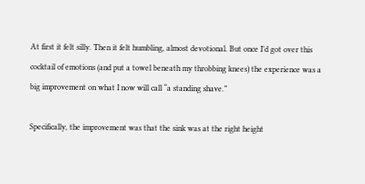At first it felt silly. Then it felt humbling, almost devotional. But once I’d got over this cocktail of emotions (and put a towel beneath my throbbing knees) the experience was a big improvement on what I now will call “a standing shave.”

Specifically, the improvement was that the sink was at the right height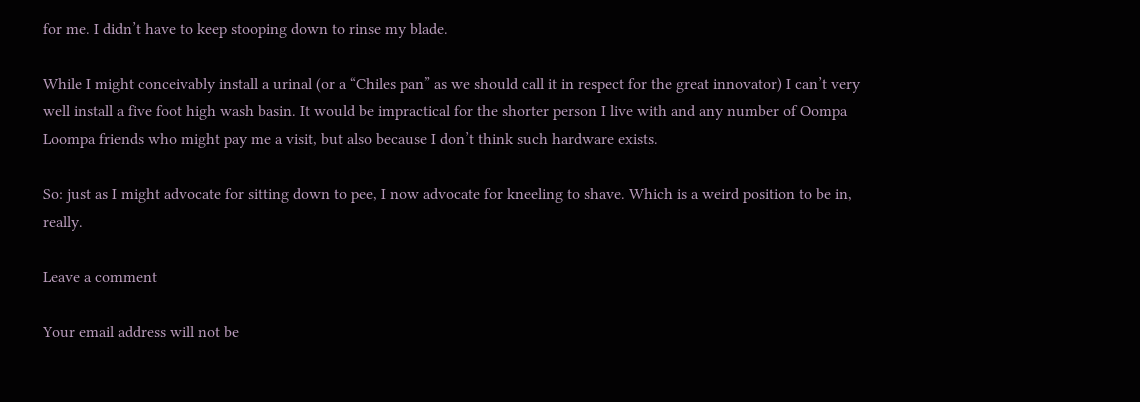for me. I didn’t have to keep stooping down to rinse my blade.

While I might conceivably install a urinal (or a “Chiles pan” as we should call it in respect for the great innovator) I can’t very well install a five foot high wash basin. It would be impractical for the shorter person I live with and any number of Oompa Loompa friends who might pay me a visit, but also because I don’t think such hardware exists.

So: just as I might advocate for sitting down to pee, I now advocate for kneeling to shave. Which is a weird position to be in, really.

Leave a comment

Your email address will not be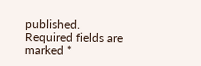published. Required fields are marked *